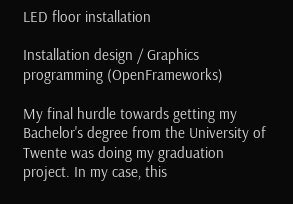LED floor installation

Installation design / Graphics programming (OpenFrameworks)

My final hurdle towards getting my Bachelor's degree from the University of Twente was doing my graduation project. In my case, this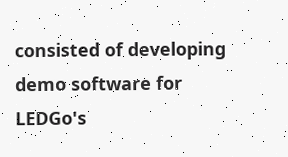consisted of developing demo software for LEDGo's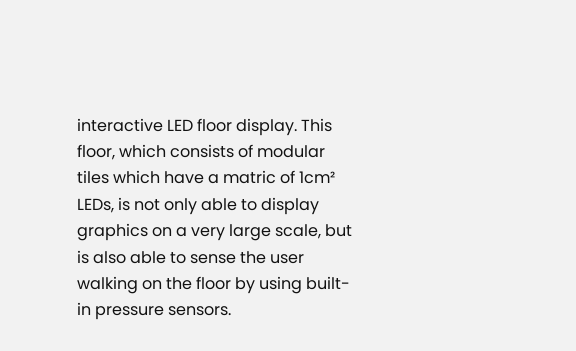interactive LED floor display. This floor, which consists of modular tiles which have a matric of 1cm² LEDs, is not only able to display graphics on a very large scale, but is also able to sense the user walking on the floor by using built-in pressure sensors.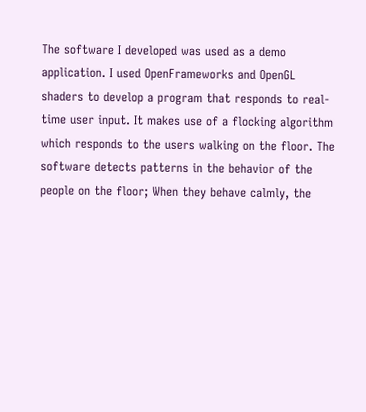The software I developed was used as a demo application. I used OpenFrameworks and OpenGL shaders to develop a program that responds to real-time user input. It makes use of a flocking algorithm which responds to the users walking on the floor. The software detects patterns in the behavior of the people on the floor; When they behave calmly, the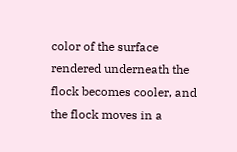color of the surface rendered underneath the flock becomes cooler, and the flock moves in a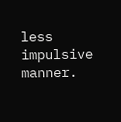less impulsive manner.